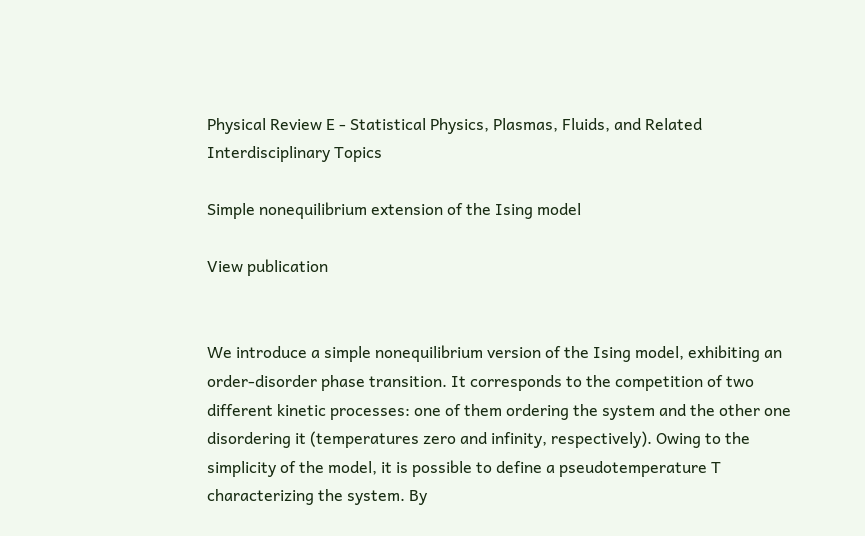Physical Review E - Statistical Physics, Plasmas, Fluids, and Related Interdisciplinary Topics

Simple nonequilibrium extension of the Ising model

View publication


We introduce a simple nonequilibrium version of the Ising model, exhibiting an order-disorder phase transition. It corresponds to the competition of two different kinetic processes: one of them ordering the system and the other one disordering it (temperatures zero and infinity, respectively). Owing to the simplicity of the model, it is possible to define a pseudotemperature T characterizing the system. By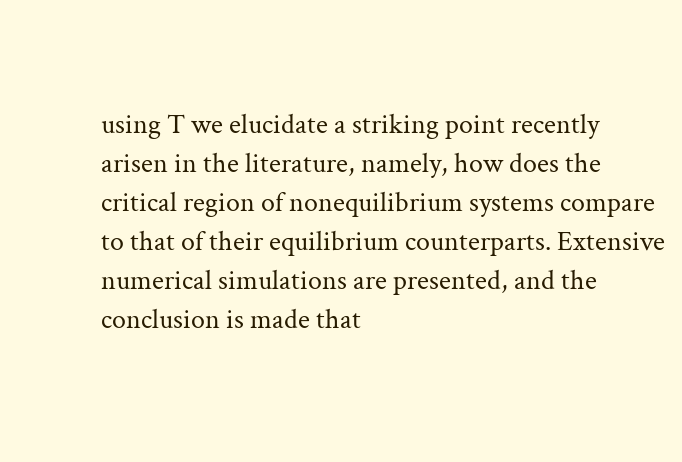using T we elucidate a striking point recently arisen in the literature, namely, how does the critical region of nonequilibrium systems compare to that of their equilibrium counterparts. Extensive numerical simulations are presented, and the conclusion is made that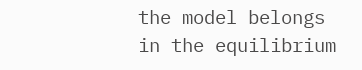the model belongs in the equilibrium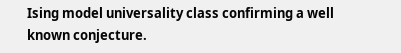Ising model universality class confirming a well known conjecture.